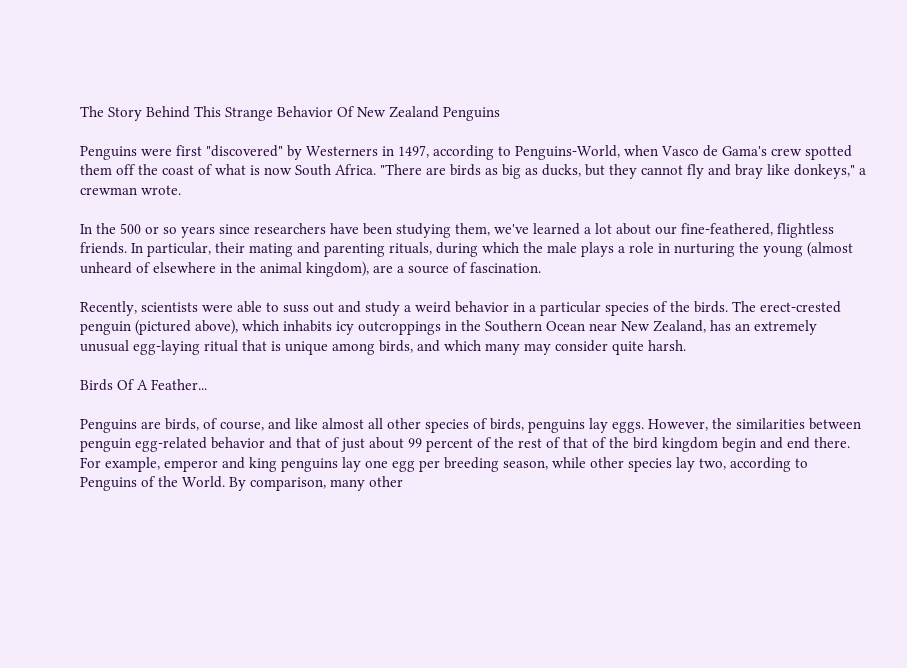The Story Behind This Strange Behavior Of New Zealand Penguins

Penguins were first "discovered" by Westerners in 1497, according to Penguins-World, when Vasco de Gama's crew spotted them off the coast of what is now South Africa. "There are birds as big as ducks, but they cannot fly and bray like donkeys," a crewman wrote.

In the 500 or so years since researchers have been studying them, we've learned a lot about our fine-feathered, flightless friends. In particular, their mating and parenting rituals, during which the male plays a role in nurturing the young (almost unheard of elsewhere in the animal kingdom), are a source of fascination.

Recently, scientists were able to suss out and study a weird behavior in a particular species of the birds. The erect-crested penguin (pictured above), which inhabits icy outcroppings in the Southern Ocean near New Zealand, has an extremely unusual egg-laying ritual that is unique among birds, and which many may consider quite harsh.

Birds Of A Feather...

Penguins are birds, of course, and like almost all other species of birds, penguins lay eggs. However, the similarities between penguin egg-related behavior and that of just about 99 percent of the rest of that of the bird kingdom begin and end there. For example, emperor and king penguins lay one egg per breeding season, while other species lay two, according to Penguins of the World. By comparison, many other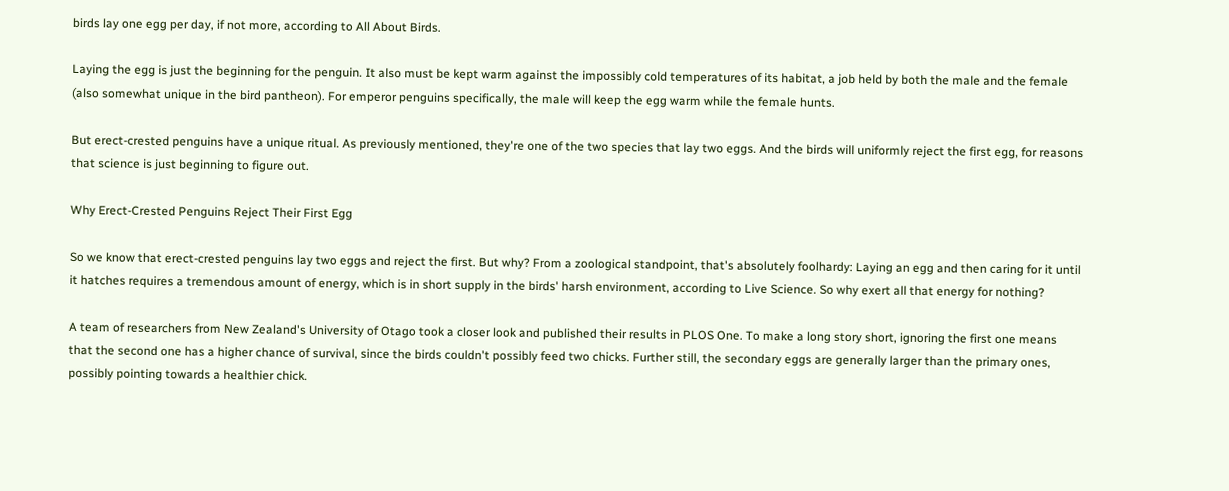birds lay one egg per day, if not more, according to All About Birds.

Laying the egg is just the beginning for the penguin. It also must be kept warm against the impossibly cold temperatures of its habitat, a job held by both the male and the female (also somewhat unique in the bird pantheon). For emperor penguins specifically, the male will keep the egg warm while the female hunts.

But erect-crested penguins have a unique ritual. As previously mentioned, they're one of the two species that lay two eggs. And the birds will uniformly reject the first egg, for reasons that science is just beginning to figure out.

Why Erect-Crested Penguins Reject Their First Egg

So we know that erect-crested penguins lay two eggs and reject the first. But why? From a zoological standpoint, that's absolutely foolhardy: Laying an egg and then caring for it until it hatches requires a tremendous amount of energy, which is in short supply in the birds' harsh environment, according to Live Science. So why exert all that energy for nothing?

A team of researchers from New Zealand's University of Otago took a closer look and published their results in PLOS One. To make a long story short, ignoring the first one means that the second one has a higher chance of survival, since the birds couldn't possibly feed two chicks. Further still, the secondary eggs are generally larger than the primary ones, possibly pointing towards a healthier chick.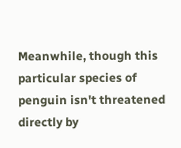Meanwhile, though this particular species of penguin isn't threatened directly by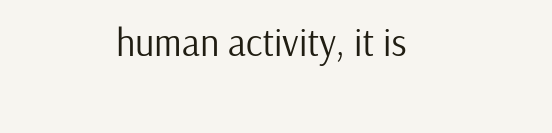human activity, it is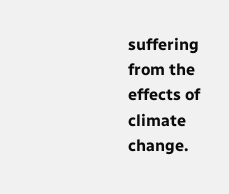suffering from the effects of climate change.